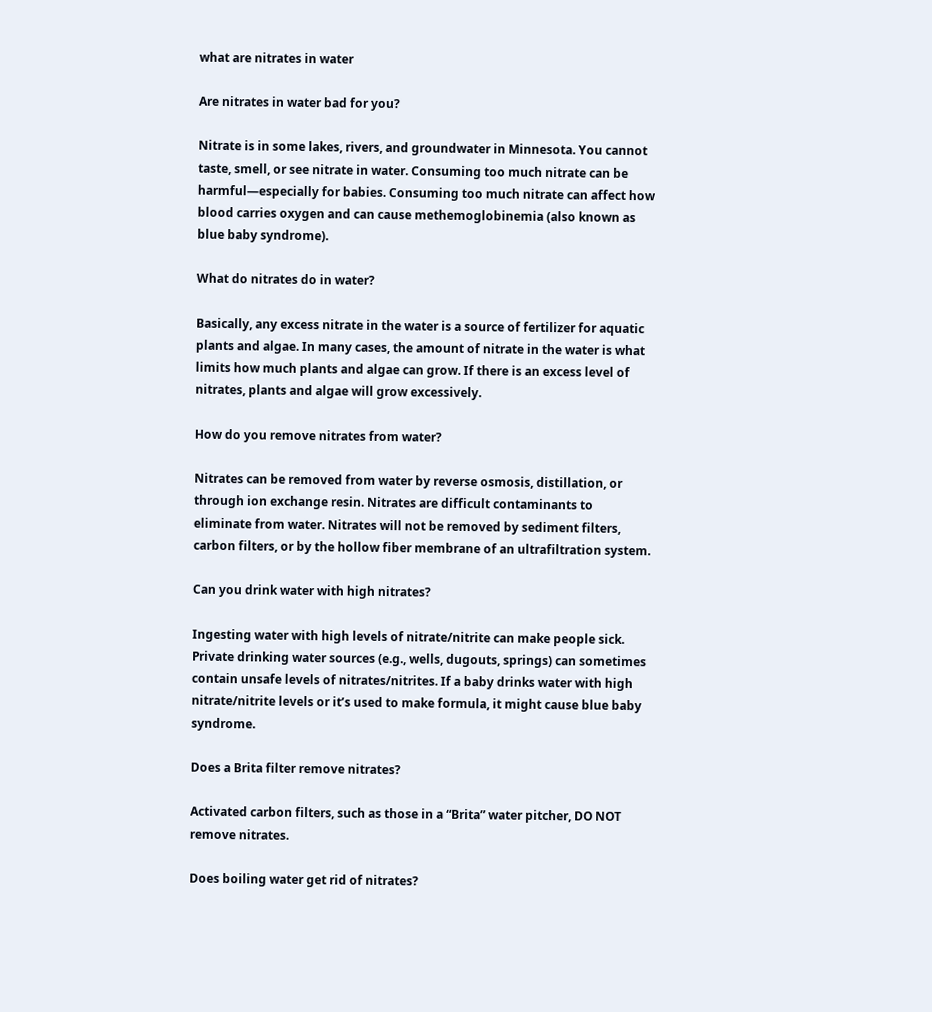what are nitrates in water

Are nitrates in water bad for you?

Nitrate is in some lakes, rivers, and groundwater in Minnesota. You cannot taste, smell, or see nitrate in water. Consuming too much nitrate can be harmful—especially for babies. Consuming too much nitrate can affect how blood carries oxygen and can cause methemoglobinemia (also known as blue baby syndrome).

What do nitrates do in water?

Basically, any excess nitrate in the water is a source of fertilizer for aquatic plants and algae. In many cases, the amount of nitrate in the water is what limits how much plants and algae can grow. If there is an excess level of nitrates, plants and algae will grow excessively.

How do you remove nitrates from water?

Nitrates can be removed from water by reverse osmosis, distillation, or through ion exchange resin. Nitrates are difficult contaminants to eliminate from water. Nitrates will not be removed by sediment filters, carbon filters, or by the hollow fiber membrane of an ultrafiltration system.

Can you drink water with high nitrates?

Ingesting water with high levels of nitrate/nitrite can make people sick. Private drinking water sources (e.g., wells, dugouts, springs) can sometimes contain unsafe levels of nitrates/nitrites. If a baby drinks water with high nitrate/nitrite levels or it’s used to make formula, it might cause blue baby syndrome.

Does a Brita filter remove nitrates?

Activated carbon filters, such as those in a “Brita” water pitcher, DO NOT remove nitrates.

Does boiling water get rid of nitrates?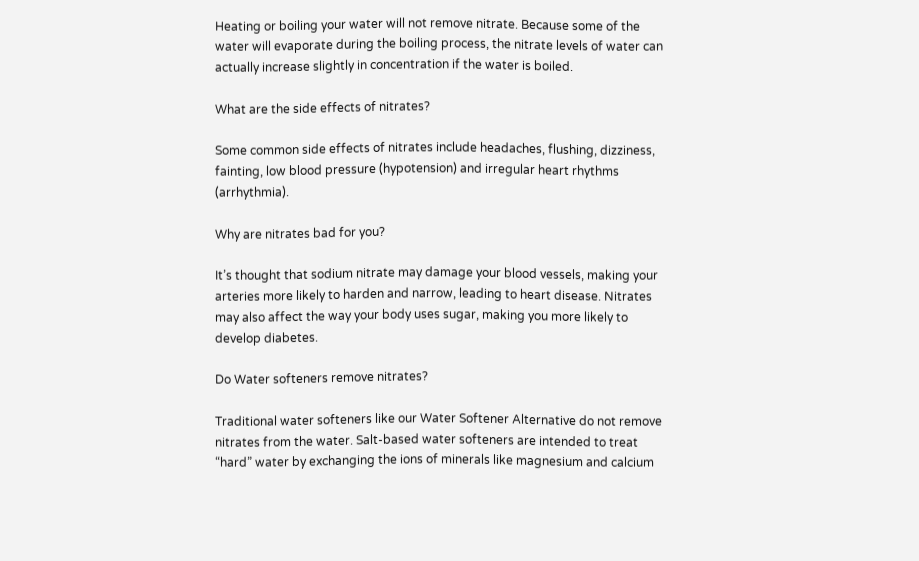Heating or boiling your water will not remove nitrate. Because some of the water will evaporate during the boiling process, the nitrate levels of water can actually increase slightly in concentration if the water is boiled.

What are the side effects of nitrates?

Some common side effects of nitrates include headaches, flushing, dizziness, fainting, low blood pressure (hypotension) and irregular heart rhythms (arrhythmia).

Why are nitrates bad for you?

It’s thought that sodium nitrate may damage your blood vessels, making your arteries more likely to harden and narrow, leading to heart disease. Nitrates may also affect the way your body uses sugar, making you more likely to develop diabetes.

Do Water softeners remove nitrates?

Traditional water softeners like our Water Softener Alternative do not remove nitrates from the water. Salt-based water softeners are intended to treat “hard” water by exchanging the ions of minerals like magnesium and calcium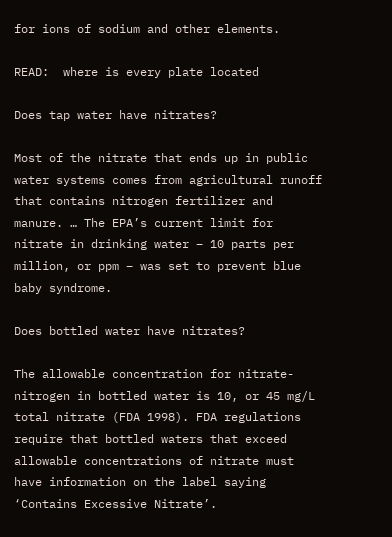for ions of sodium and other elements.

READ:  where is every plate located

Does tap water have nitrates?

Most of the nitrate that ends up in public water systems comes from agricultural runoff that contains nitrogen fertilizer and manure. … The EPA’s current limit for nitrate in drinking water – 10 parts per million, or ppm – was set to prevent blue baby syndrome.

Does bottled water have nitrates?

The allowable concentration for nitrate-nitrogen in bottled water is 10, or 45 mg/L total nitrate (FDA 1998). FDA regulations require that bottled waters that exceed allowable concentrations of nitrate must have information on the label saying ‘Contains Excessive Nitrate’.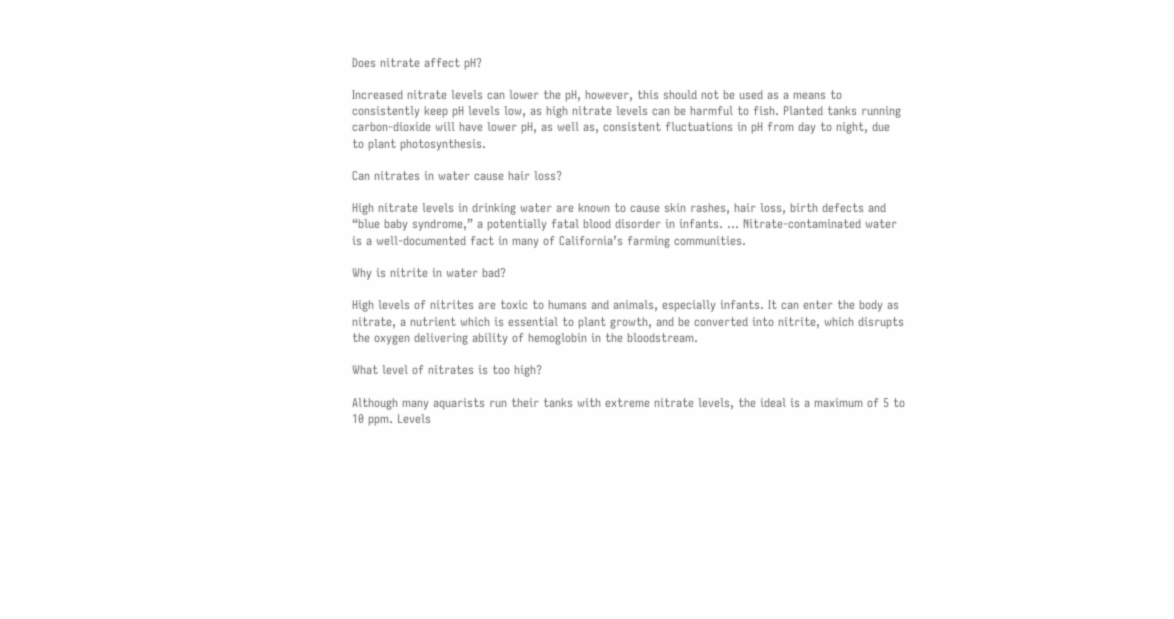Does nitrate affect pH?

Increased nitrate levels can lower the pH, however, this should not be used as a means to consistently keep pH levels low, as high nitrate levels can be harmful to fish. Planted tanks running carbon-dioxide will have lower pH, as well as, consistent fluctuations in pH from day to night, due to plant photosynthesis.

Can nitrates in water cause hair loss?

High nitrate levels in drinking water are known to cause skin rashes, hair loss, birth defects and “blue baby syndrome,” a potentially fatal blood disorder in infants. … Nitrate-contaminated water is a well-documented fact in many of California’s farming communities.

Why is nitrite in water bad?

High levels of nitrites are toxic to humans and animals, especially infants. It can enter the body as nitrate, a nutrient which is essential to plant growth, and be converted into nitrite, which disrupts the oxygen delivering ability of hemoglobin in the bloodstream.

What level of nitrates is too high?

Although many aquarists run their tanks with extreme nitrate levels, the ideal is a maximum of 5 to 10 ppm. Levels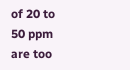of 20 to 50 ppm are too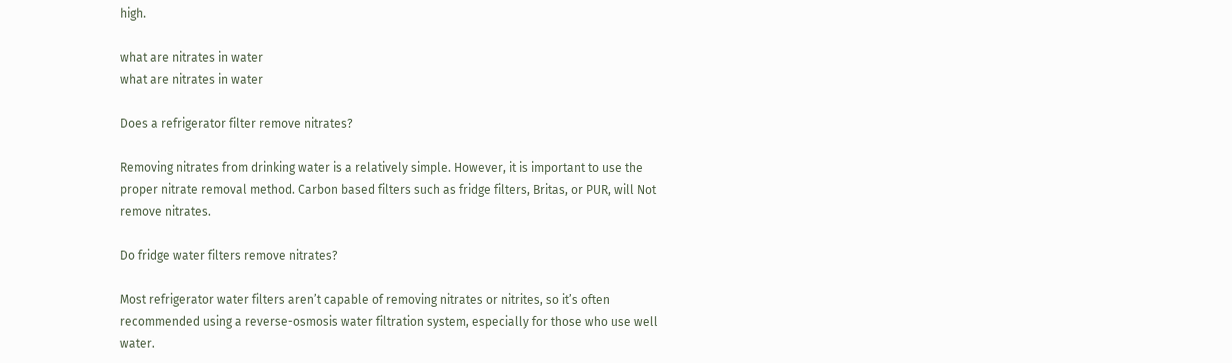high.

what are nitrates in water
what are nitrates in water

Does a refrigerator filter remove nitrates?

Removing nitrates from drinking water is a relatively simple. However, it is important to use the proper nitrate removal method. Carbon based filters such as fridge filters, Britas, or PUR, will Not remove nitrates.

Do fridge water filters remove nitrates?

Most refrigerator water filters aren’t capable of removing nitrates or nitrites, so it’s often recommended using a reverse-osmosis water filtration system, especially for those who use well water.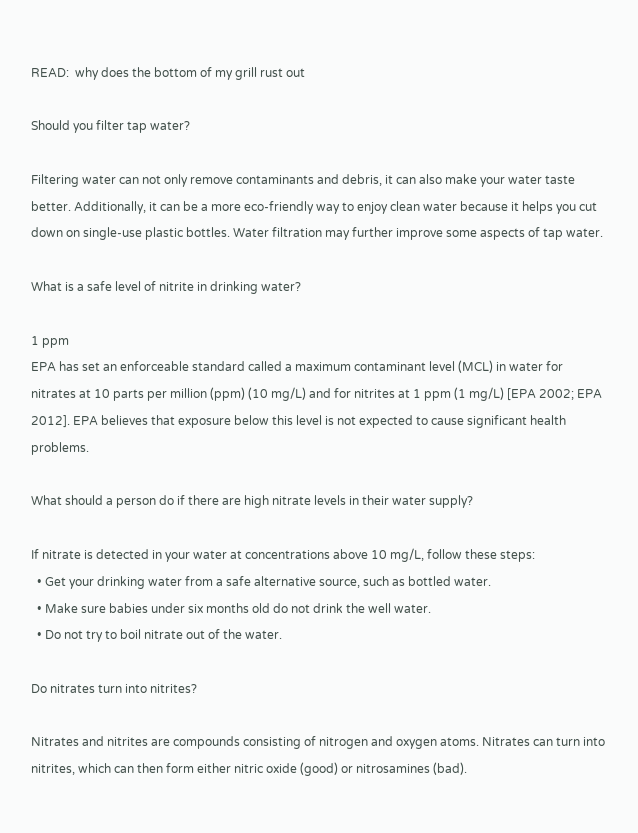READ:  why does the bottom of my grill rust out

Should you filter tap water?

Filtering water can not only remove contaminants and debris, it can also make your water taste better. Additionally, it can be a more eco-friendly way to enjoy clean water because it helps you cut down on single-use plastic bottles. Water filtration may further improve some aspects of tap water.

What is a safe level of nitrite in drinking water?

1 ppm
EPA has set an enforceable standard called a maximum contaminant level (MCL) in water for nitrates at 10 parts per million (ppm) (10 mg/L) and for nitrites at 1 ppm (1 mg/L) [EPA 2002; EPA 2012]. EPA believes that exposure below this level is not expected to cause significant health problems.

What should a person do if there are high nitrate levels in their water supply?

If nitrate is detected in your water at concentrations above 10 mg/L, follow these steps:
  • Get your drinking water from a safe alternative source, such as bottled water.
  • Make sure babies under six months old do not drink the well water.
  • Do not try to boil nitrate out of the water.

Do nitrates turn into nitrites?

Nitrates and nitrites are compounds consisting of nitrogen and oxygen atoms. Nitrates can turn into nitrites, which can then form either nitric oxide (good) or nitrosamines (bad).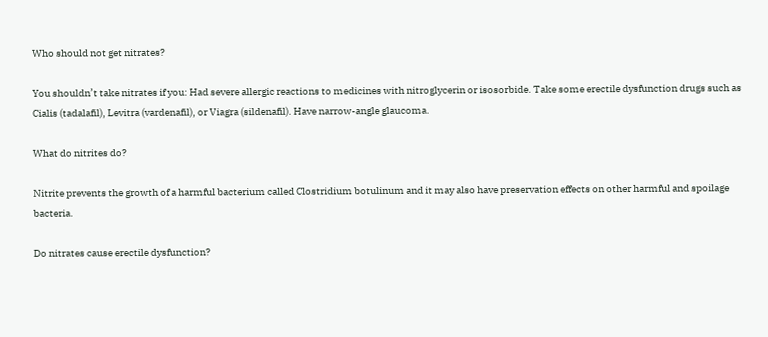Who should not get nitrates?

You shouldn’t take nitrates if you: Had severe allergic reactions to medicines with nitroglycerin or isosorbide. Take some erectile dysfunction drugs such as Cialis (tadalafil), Levitra (vardenafil), or Viagra (sildenafil). Have narrow-angle glaucoma.

What do nitrites do?

Nitrite prevents the growth of a harmful bacterium called Clostridium botulinum and it may also have preservation effects on other harmful and spoilage bacteria.

Do nitrates cause erectile dysfunction?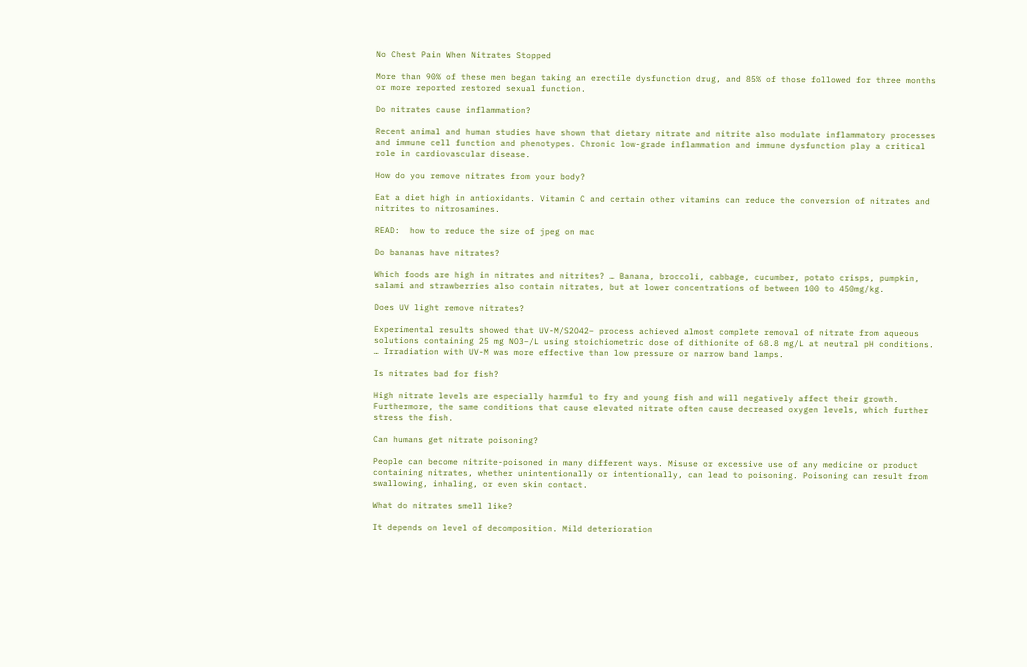No Chest Pain When Nitrates Stopped

More than 90% of these men began taking an erectile dysfunction drug, and 85% of those followed for three months or more reported restored sexual function.

Do nitrates cause inflammation?

Recent animal and human studies have shown that dietary nitrate and nitrite also modulate inflammatory processes and immune cell function and phenotypes. Chronic low-grade inflammation and immune dysfunction play a critical role in cardiovascular disease.

How do you remove nitrates from your body?

Eat a diet high in antioxidants. Vitamin C and certain other vitamins can reduce the conversion of nitrates and nitrites to nitrosamines.

READ:  how to reduce the size of jpeg on mac

Do bananas have nitrates?

Which foods are high in nitrates and nitrites? … Banana, broccoli, cabbage, cucumber, potato crisps, pumpkin, salami and strawberries also contain nitrates, but at lower concentrations of between 100 to 450mg/kg.

Does UV light remove nitrates?

Experimental results showed that UV-M/S2O42− process achieved almost complete removal of nitrate from aqueous solutions containing 25 mg NO3−/L using stoichiometric dose of dithionite of 68.8 mg/L at neutral pH conditions. … Irradiation with UV-M was more effective than low pressure or narrow band lamps.

Is nitrates bad for fish?

High nitrate levels are especially harmful to fry and young fish and will negatively affect their growth. Furthermore, the same conditions that cause elevated nitrate often cause decreased oxygen levels, which further stress the fish.

Can humans get nitrate poisoning?

People can become nitrite-poisoned in many different ways. Misuse or excessive use of any medicine or product containing nitrates, whether unintentionally or intentionally, can lead to poisoning. Poisoning can result from swallowing, inhaling, or even skin contact.

What do nitrates smell like?

It depends on level of decomposition. Mild deterioration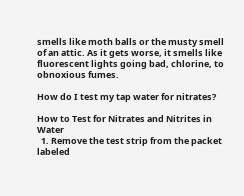smells like moth balls or the musty smell of an attic. As it gets worse, it smells like fluorescent lights going bad, chlorine, to obnoxious fumes.

How do I test my tap water for nitrates?

How to Test for Nitrates and Nitrites in Water
  1. Remove the test strip from the packet labeled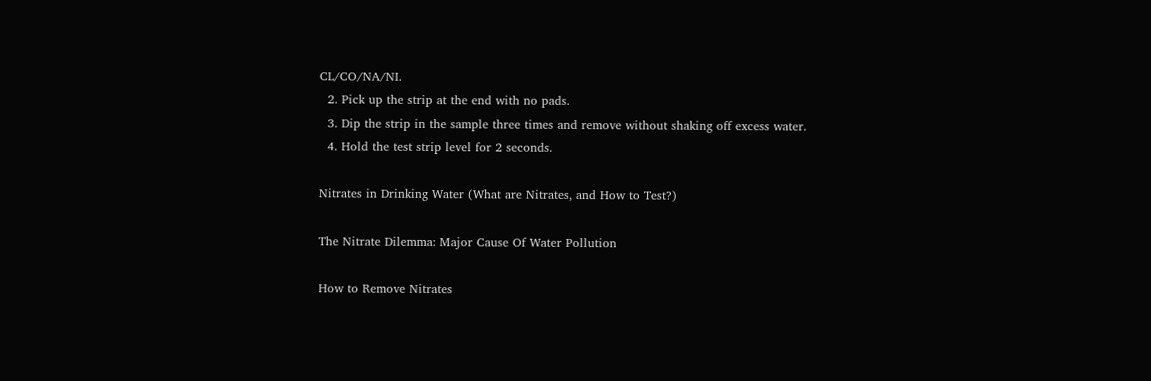CL/CO/NA/NI.
  2. Pick up the strip at the end with no pads.
  3. Dip the strip in the sample three times and remove without shaking off excess water.
  4. Hold the test strip level for 2 seconds.

Nitrates in Drinking Water (What are Nitrates, and How to Test?)

The Nitrate Dilemma: Major Cause Of Water Pollution

How to Remove Nitrates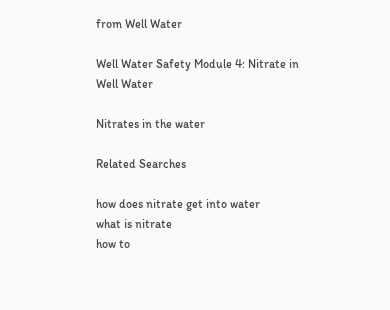from Well Water

Well Water Safety Module 4: Nitrate in Well Water

Nitrates in the water

Related Searches

how does nitrate get into water
what is nitrate
how to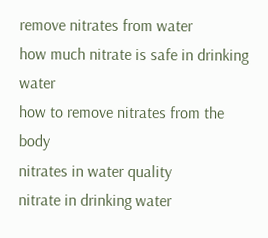remove nitrates from water
how much nitrate is safe in drinking water
how to remove nitrates from the body
nitrates in water quality
nitrate in drinking water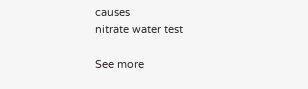causes
nitrate water test

See more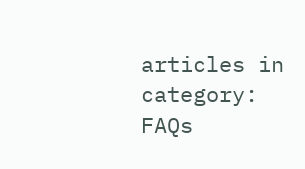articles in category: FAQs